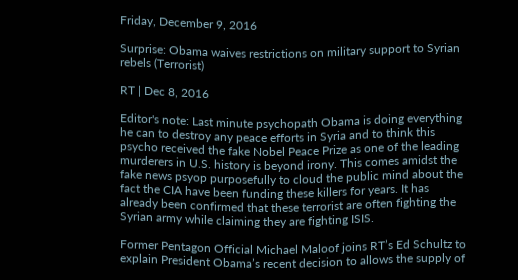Friday, December 9, 2016

Surprise: Obama waives restrictions on military support to Syrian rebels (Terrorist)

RT | Dec 8, 2016

Editor's note: Last minute psychopath Obama is doing everything he can to destroy any peace efforts in Syria and to think this psycho received the fake Nobel Peace Prize as one of the leading murderers in U.S. history is beyond irony. This comes amidst the fake news psyop purposefully to cloud the public mind about the fact the CIA have been funding these killers for years. It has already been confirmed that these terrorist are often fighting the Syrian army while claiming they are fighting ISIS.

Former Pentagon Official Michael Maloof joins RT’s Ed Schultz to explain President Obama’s recent decision to allows the supply of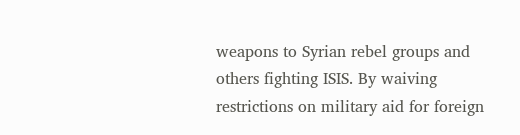weapons to Syrian rebel groups and others fighting ISIS. By waiving restrictions on military aid for foreign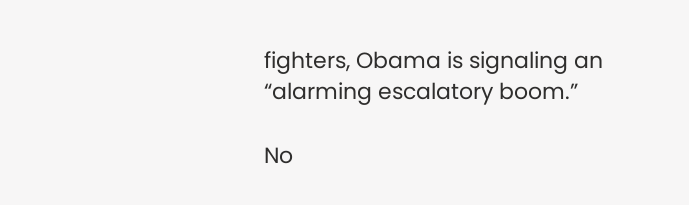fighters, Obama is signaling an “alarming escalatory boom.”

No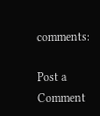comments:

Post a Comment